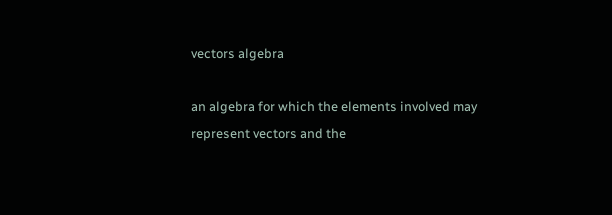vectors algebra

an algebra for which the elements involved may represent vectors and the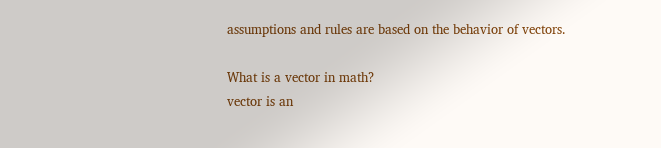assumptions and rules are based on the behavior of vectors.

What is a vector in math?
vector is an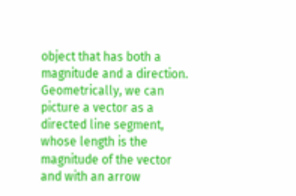object that has both a magnitude and a direction. Geometrically, we can picture a vector as a directed line segment, whose length is the magnitude of the vector and with an arrow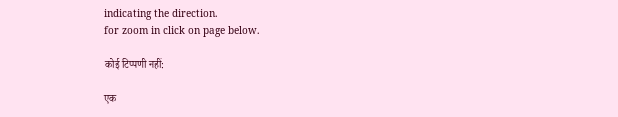indicating the direction.
for zoom in click on page below.

कोई टिप्पणी नहीं:

एक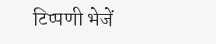टिप्पणी भेजें